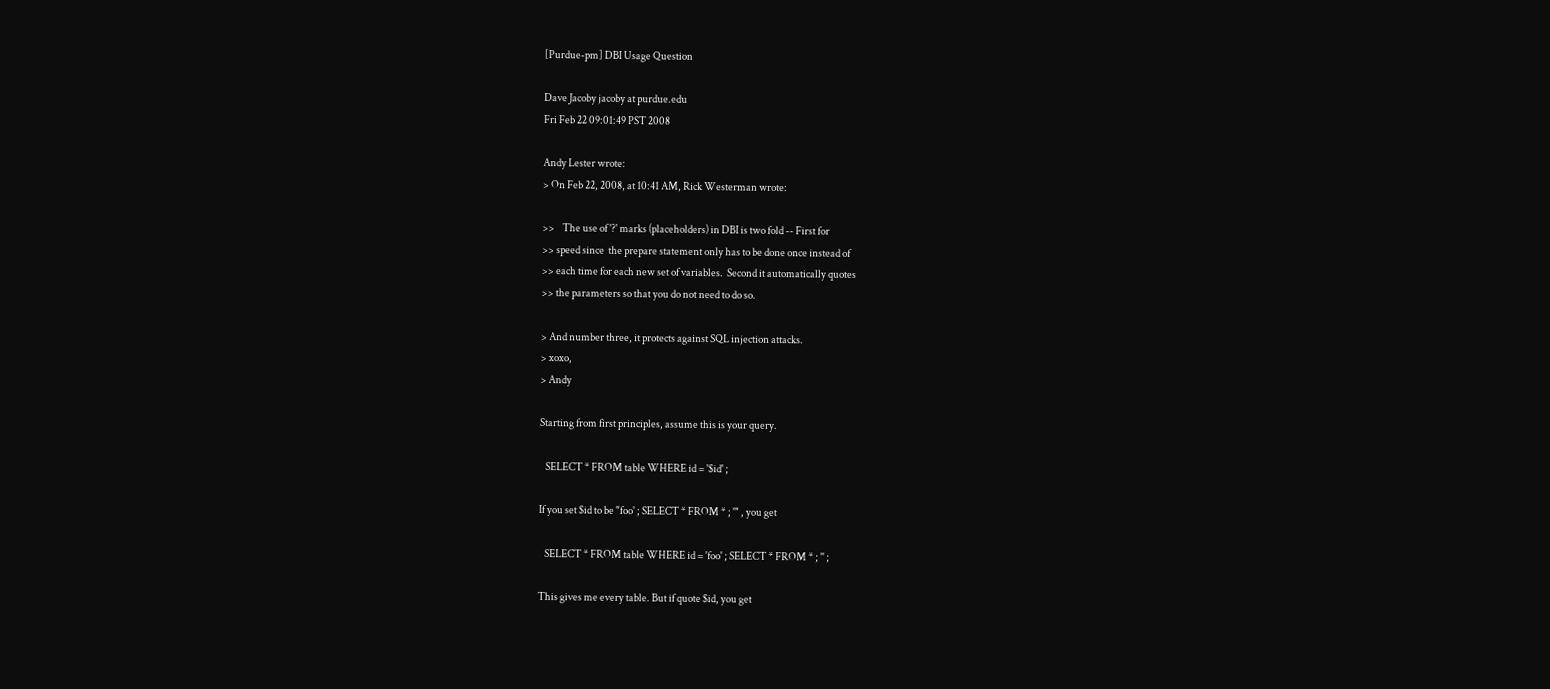[Purdue-pm] DBI Usage Question

Dave Jacoby jacoby at purdue.edu
Fri Feb 22 09:01:49 PST 2008

Andy Lester wrote:
> On Feb 22, 2008, at 10:41 AM, Rick Westerman wrote:

>>    The use of '?' marks (placeholders) in DBI is two fold -- First for
>> speed since  the prepare statement only has to be done once instead of
>> each time for each new set of variables.  Second it automatically quotes
>> the parameters so that you do not need to do so.

> And number three, it protects against SQL injection attacks.
> xoxo,
> Andy

Starting from first principles, assume this is your query.

   SELECT * FROM table WHERE id = '$id' ;

If you set $id to be "foo' ; SELECT * FROM * ; '" , you get

   SELECT * FROM table WHERE id = 'foo' ; SELECT * FROM * ; '' ;

This gives me every table. But if quote $id, you get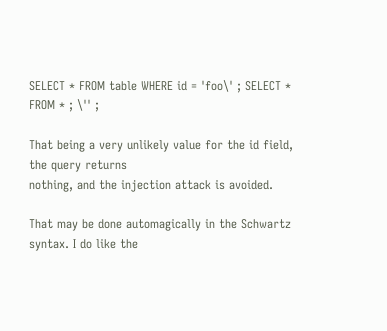SELECT * FROM table WHERE id = 'foo\' ; SELECT * FROM * ; \'' ;

That being a very unlikely value for the id field, the query returns
nothing, and the injection attack is avoided.

That may be done automagically in the Schwartz syntax. I do like the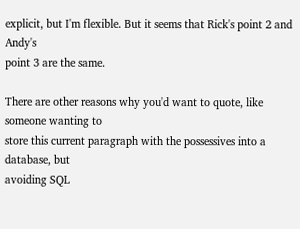explicit, but I'm flexible. But it seems that Rick's point 2 and Andy's
point 3 are the same.

There are other reasons why you'd want to quote, like someone wanting to
store this current paragraph with the possessives into a database, but
avoiding SQL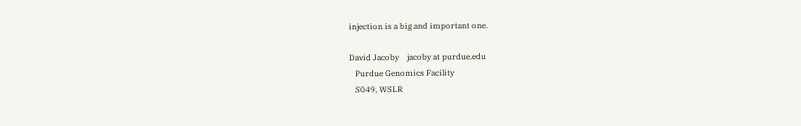injection is a big and important one.

David Jacoby    jacoby at purdue.edu
   Purdue Genomics Facility
   S049, WSLR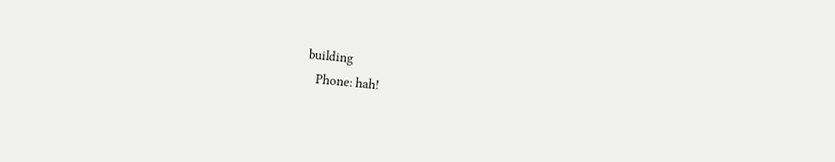building
   Phone: hah!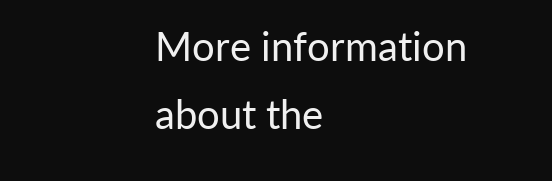More information about the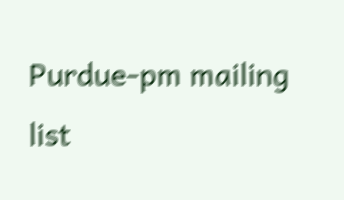Purdue-pm mailing list